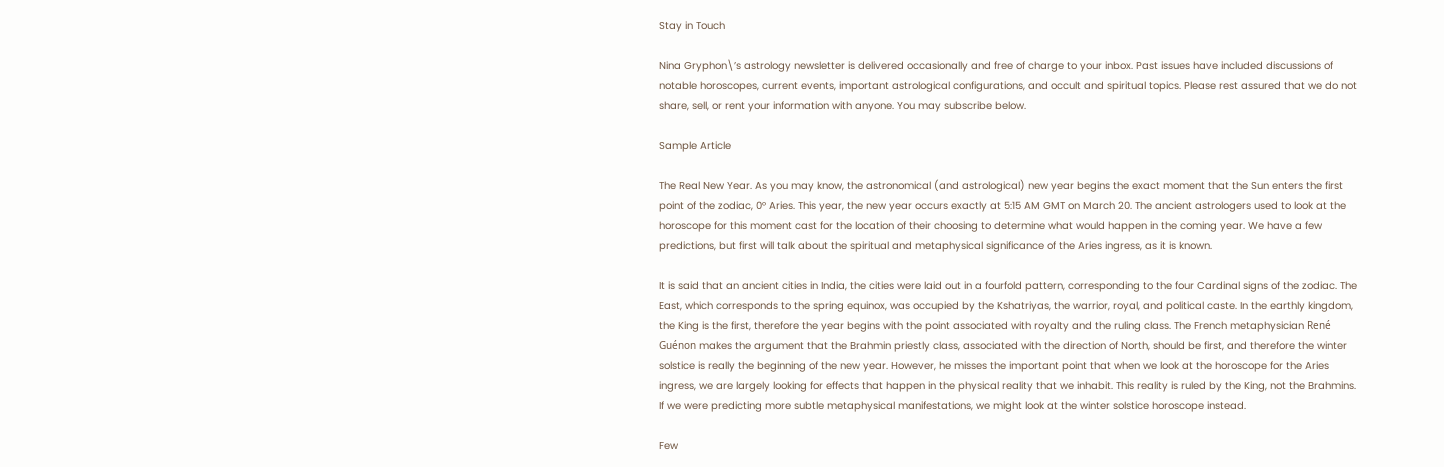Stay in Touch

Nina Gryphon\’s astrology newsletter is delivered occasionally and free of charge to your inbox. Past issues have included discussions of notable horoscopes, current events, important astrological configurations, and occult and spiritual topics. Please rest assured that we do not share, sell, or rent your information with anyone. You may subscribe below.

Sample Article

The Real New Year. As you may know, the astronomical (and astrological) new year begins the exact moment that the Sun enters the first point of the zodiac, 0° Aries. This year, the new year occurs exactly at 5:15 AM GMT on March 20. The ancient astrologers used to look at the horoscope for this moment cast for the location of their choosing to determine what would happen in the coming year. We have a few predictions, but first will talk about the spiritual and metaphysical significance of the Aries ingress, as it is known.

It is said that an ancient cities in India, the cities were laid out in a fourfold pattern, corresponding to the four Cardinal signs of the zodiac. The East, which corresponds to the spring equinox, was occupied by the Kshatriyas, the warrior, royal, and political caste. In the earthly kingdom, the King is the first, therefore the year begins with the point associated with royalty and the ruling class. The French metaphysician René Guénon makes the argument that the Brahmin priestly class, associated with the direction of North, should be first, and therefore the winter solstice is really the beginning of the new year. However, he misses the important point that when we look at the horoscope for the Aries ingress, we are largely looking for effects that happen in the physical reality that we inhabit. This reality is ruled by the King, not the Brahmins. If we were predicting more subtle metaphysical manifestations, we might look at the winter solstice horoscope instead.

Few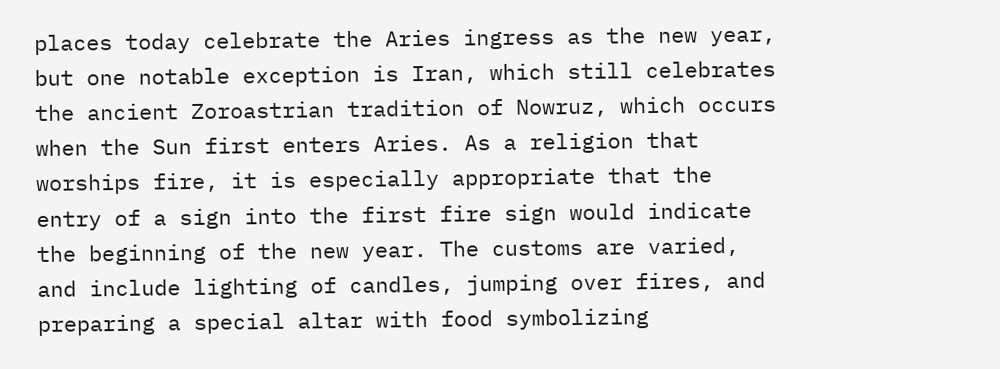places today celebrate the Aries ingress as the new year, but one notable exception is Iran, which still celebrates the ancient Zoroastrian tradition of Nowruz, which occurs when the Sun first enters Aries. As a religion that worships fire, it is especially appropriate that the entry of a sign into the first fire sign would indicate the beginning of the new year. The customs are varied, and include lighting of candles, jumping over fires, and preparing a special altar with food symbolizing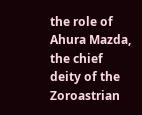the role of Ahura Mazda, the chief deity of the Zoroastrian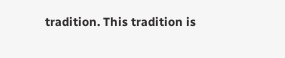tradition. This tradition is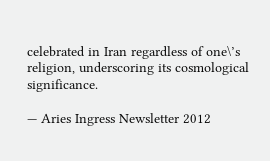celebrated in Iran regardless of one\’s religion, underscoring its cosmological significance.

— Aries Ingress Newsletter 2012